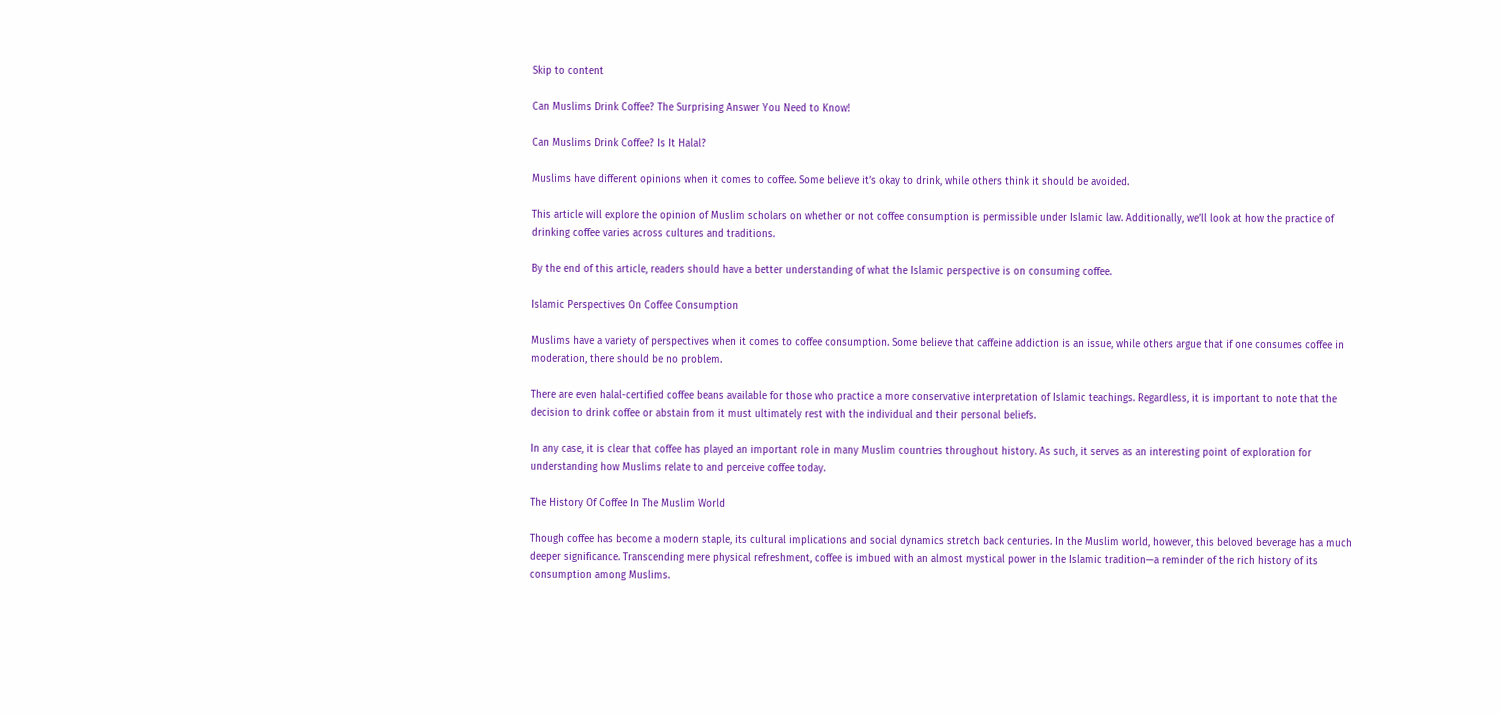Skip to content

Can Muslims Drink Coffee? The Surprising Answer You Need to Know!

Can Muslims Drink Coffee? Is It Halal?

Muslims have different opinions when it comes to coffee. Some believe it’s okay to drink, while others think it should be avoided.

This article will explore the opinion of Muslim scholars on whether or not coffee consumption is permissible under Islamic law. Additionally, we’ll look at how the practice of drinking coffee varies across cultures and traditions.

By the end of this article, readers should have a better understanding of what the Islamic perspective is on consuming coffee.

Islamic Perspectives On Coffee Consumption

Muslims have a variety of perspectives when it comes to coffee consumption. Some believe that caffeine addiction is an issue, while others argue that if one consumes coffee in moderation, there should be no problem.

There are even halal-certified coffee beans available for those who practice a more conservative interpretation of Islamic teachings. Regardless, it is important to note that the decision to drink coffee or abstain from it must ultimately rest with the individual and their personal beliefs.

In any case, it is clear that coffee has played an important role in many Muslim countries throughout history. As such, it serves as an interesting point of exploration for understanding how Muslims relate to and perceive coffee today.

The History Of Coffee In The Muslim World

Though coffee has become a modern staple, its cultural implications and social dynamics stretch back centuries. In the Muslim world, however, this beloved beverage has a much deeper significance. Transcending mere physical refreshment, coffee is imbued with an almost mystical power in the Islamic tradition—a reminder of the rich history of its consumption among Muslims.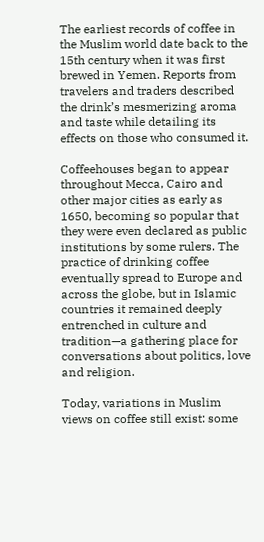The earliest records of coffee in the Muslim world date back to the 15th century when it was first brewed in Yemen. Reports from travelers and traders described the drink’s mesmerizing aroma and taste while detailing its effects on those who consumed it.

Coffeehouses began to appear throughout Mecca, Cairo and other major cities as early as 1650, becoming so popular that they were even declared as public institutions by some rulers. The practice of drinking coffee eventually spread to Europe and across the globe, but in Islamic countries it remained deeply entrenched in culture and tradition—a gathering place for conversations about politics, love and religion.

Today, variations in Muslim views on coffee still exist: some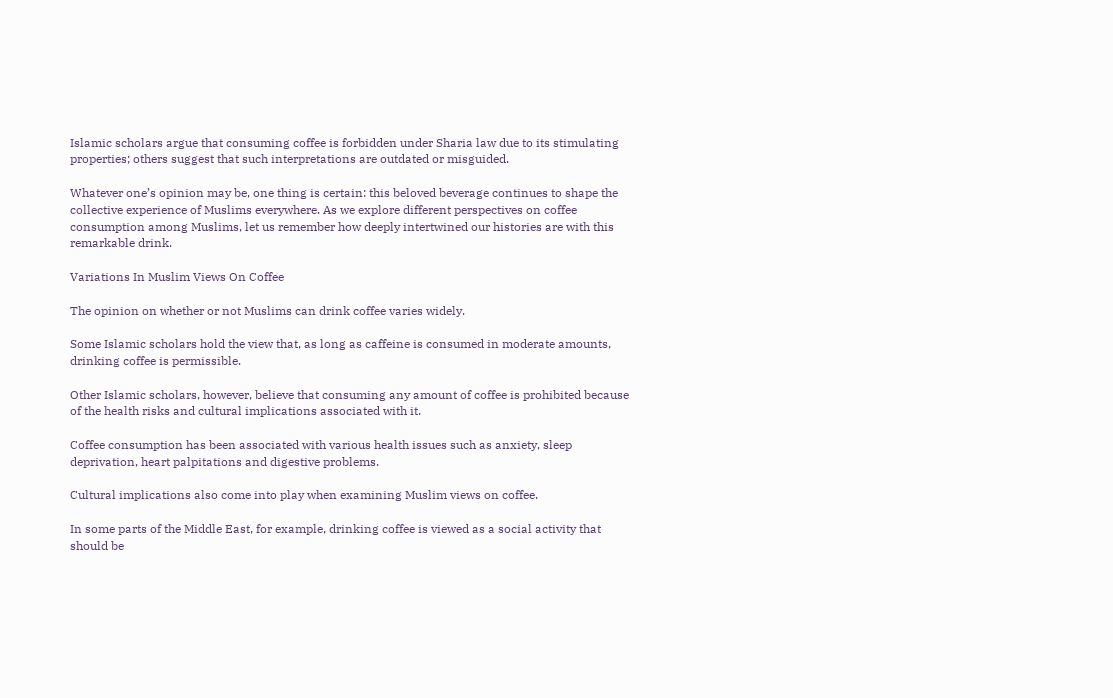Islamic scholars argue that consuming coffee is forbidden under Sharia law due to its stimulating properties; others suggest that such interpretations are outdated or misguided.

Whatever one’s opinion may be, one thing is certain: this beloved beverage continues to shape the collective experience of Muslims everywhere. As we explore different perspectives on coffee consumption among Muslims, let us remember how deeply intertwined our histories are with this remarkable drink.

Variations In Muslim Views On Coffee

The opinion on whether or not Muslims can drink coffee varies widely.

Some Islamic scholars hold the view that, as long as caffeine is consumed in moderate amounts, drinking coffee is permissible.

Other Islamic scholars, however, believe that consuming any amount of coffee is prohibited because of the health risks and cultural implications associated with it.

Coffee consumption has been associated with various health issues such as anxiety, sleep deprivation, heart palpitations and digestive problems.

Cultural implications also come into play when examining Muslim views on coffee.

In some parts of the Middle East, for example, drinking coffee is viewed as a social activity that should be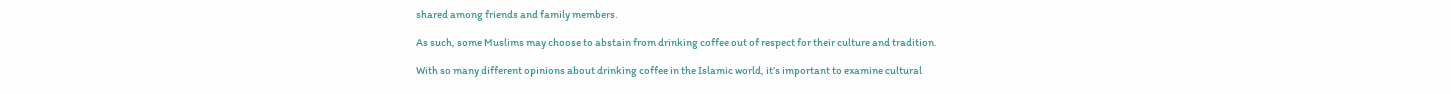shared among friends and family members.

As such, some Muslims may choose to abstain from drinking coffee out of respect for their culture and tradition.

With so many different opinions about drinking coffee in the Islamic world, it’s important to examine cultural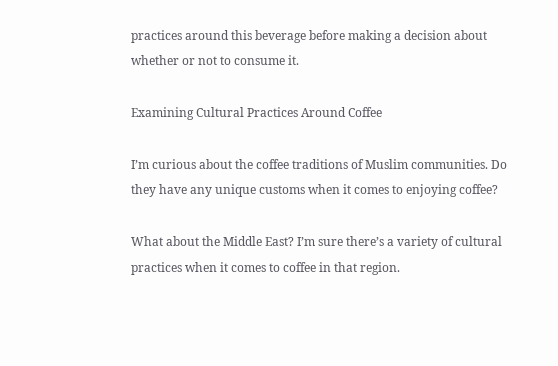practices around this beverage before making a decision about whether or not to consume it.

Examining Cultural Practices Around Coffee

I’m curious about the coffee traditions of Muslim communities. Do they have any unique customs when it comes to enjoying coffee?

What about the Middle East? I’m sure there’s a variety of cultural practices when it comes to coffee in that region.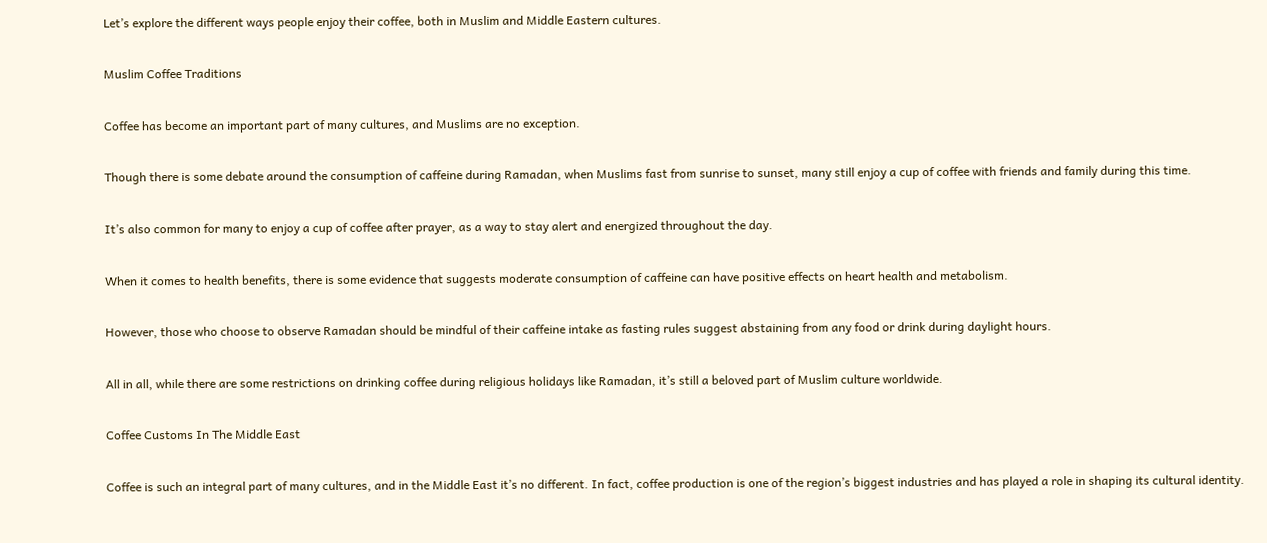Let’s explore the different ways people enjoy their coffee, both in Muslim and Middle Eastern cultures.

Muslim Coffee Traditions

Coffee has become an important part of many cultures, and Muslims are no exception.

Though there is some debate around the consumption of caffeine during Ramadan, when Muslims fast from sunrise to sunset, many still enjoy a cup of coffee with friends and family during this time.

It’s also common for many to enjoy a cup of coffee after prayer, as a way to stay alert and energized throughout the day.

When it comes to health benefits, there is some evidence that suggests moderate consumption of caffeine can have positive effects on heart health and metabolism.

However, those who choose to observe Ramadan should be mindful of their caffeine intake as fasting rules suggest abstaining from any food or drink during daylight hours.

All in all, while there are some restrictions on drinking coffee during religious holidays like Ramadan, it’s still a beloved part of Muslim culture worldwide.

Coffee Customs In The Middle East

Coffee is such an integral part of many cultures, and in the Middle East it’s no different. In fact, coffee production is one of the region’s biggest industries and has played a role in shaping its cultural identity.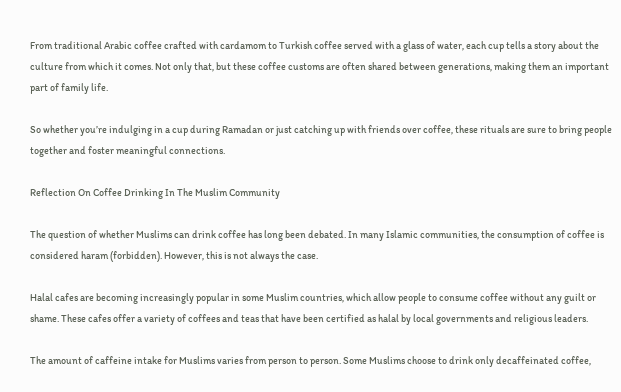From traditional Arabic coffee crafted with cardamom to Turkish coffee served with a glass of water, each cup tells a story about the culture from which it comes. Not only that, but these coffee customs are often shared between generations, making them an important part of family life.

So whether you’re indulging in a cup during Ramadan or just catching up with friends over coffee, these rituals are sure to bring people together and foster meaningful connections.

Reflection On Coffee Drinking In The Muslim Community

The question of whether Muslims can drink coffee has long been debated. In many Islamic communities, the consumption of coffee is considered haram (forbidden). However, this is not always the case.

Halal cafes are becoming increasingly popular in some Muslim countries, which allow people to consume coffee without any guilt or shame. These cafes offer a variety of coffees and teas that have been certified as halal by local governments and religious leaders.

The amount of caffeine intake for Muslims varies from person to person. Some Muslims choose to drink only decaffeinated coffee,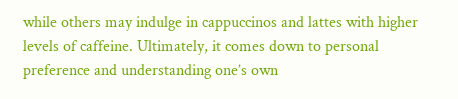while others may indulge in cappuccinos and lattes with higher levels of caffeine. Ultimately, it comes down to personal preference and understanding one’s own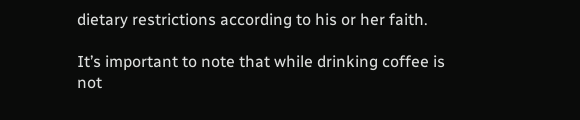dietary restrictions according to his or her faith.

It’s important to note that while drinking coffee is not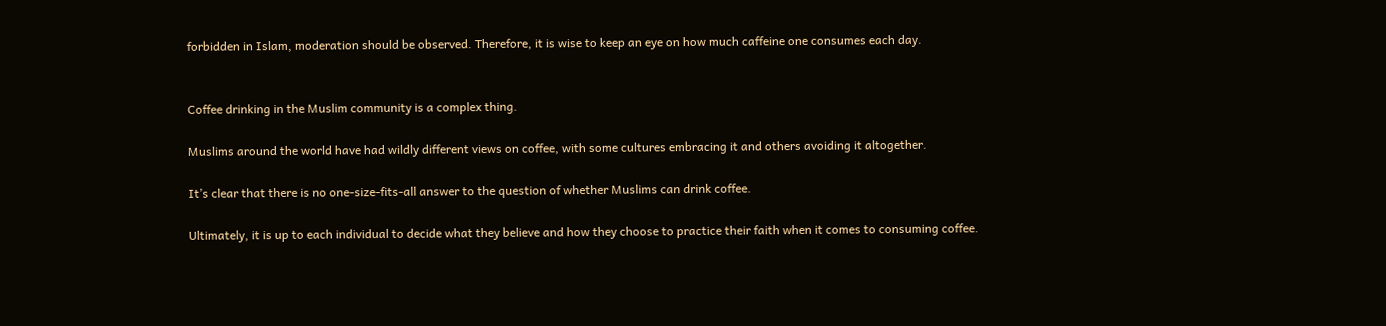forbidden in Islam, moderation should be observed. Therefore, it is wise to keep an eye on how much caffeine one consumes each day.


Coffee drinking in the Muslim community is a complex thing.

Muslims around the world have had wildly different views on coffee, with some cultures embracing it and others avoiding it altogether.

It’s clear that there is no one-size-fits-all answer to the question of whether Muslims can drink coffee.

Ultimately, it is up to each individual to decide what they believe and how they choose to practice their faith when it comes to consuming coffee.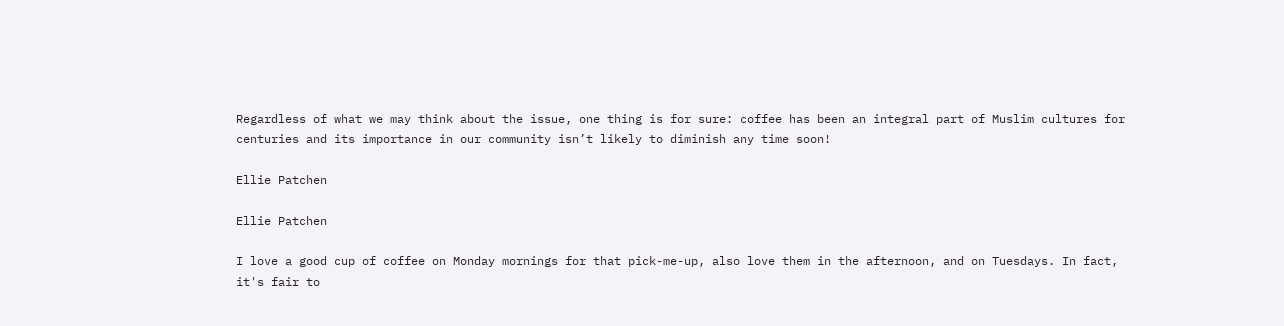Regardless of what we may think about the issue, one thing is for sure: coffee has been an integral part of Muslim cultures for centuries and its importance in our community isn’t likely to diminish any time soon!

Ellie Patchen

Ellie Patchen

I love a good cup of coffee on Monday mornings for that pick-me-up, also love them in the afternoon, and on Tuesdays. In fact, it's fair to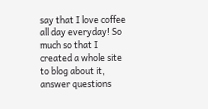say that I love coffee all day everyday! So much so that I created a whole site to blog about it, answer questions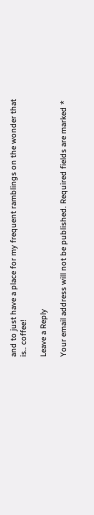and to just have a place for my frequent ramblings on the wonder that is.. coffee!

Leave a Reply

Your email address will not be published. Required fields are marked *